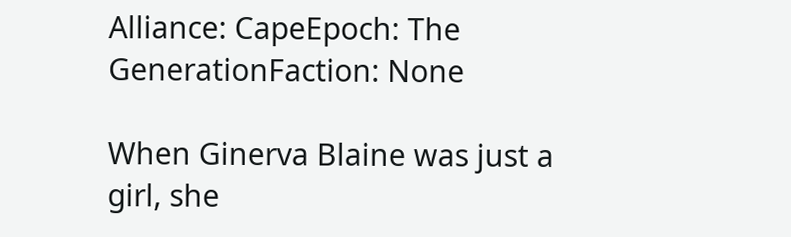Alliance: CapeEpoch: The GenerationFaction: None

When Ginerva Blaine was just a girl, she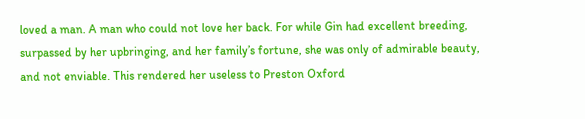loved a man. A man who could not love her back. For while Gin had excellent breeding, surpassed by her upbringing, and her family’s fortune, she was only of admirable beauty, and not enviable. This rendered her useless to Preston Oxford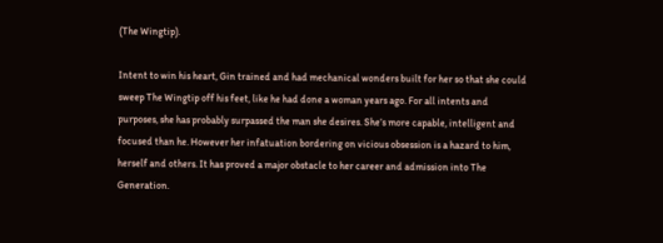(The Wingtip).

Intent to win his heart, Gin trained and had mechanical wonders built for her so that she could sweep The Wingtip off his feet, like he had done a woman years ago. For all intents and purposes, she has probably surpassed the man she desires. She’s more capable, intelligent and focused than he. However her infatuation bordering on vicious obsession is a hazard to him, herself and others. It has proved a major obstacle to her career and admission into The Generation.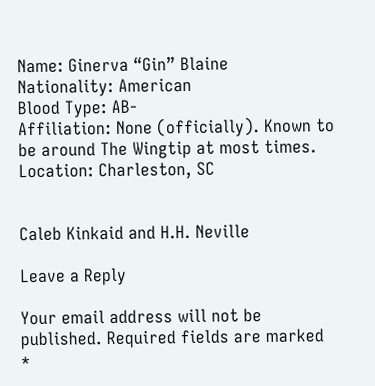Name: Ginerva “Gin” Blaine
Nationality: American
Blood Type: AB-
Affiliation: None (officially). Known to be around The Wingtip at most times.
Location: Charleston, SC


Caleb Kinkaid and H.H. Neville

Leave a Reply

Your email address will not be published. Required fields are marked *